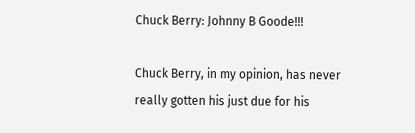Chuck Berry: Johnny B Goode!!!

Chuck Berry, in my opinion, has never really gotten his just due for his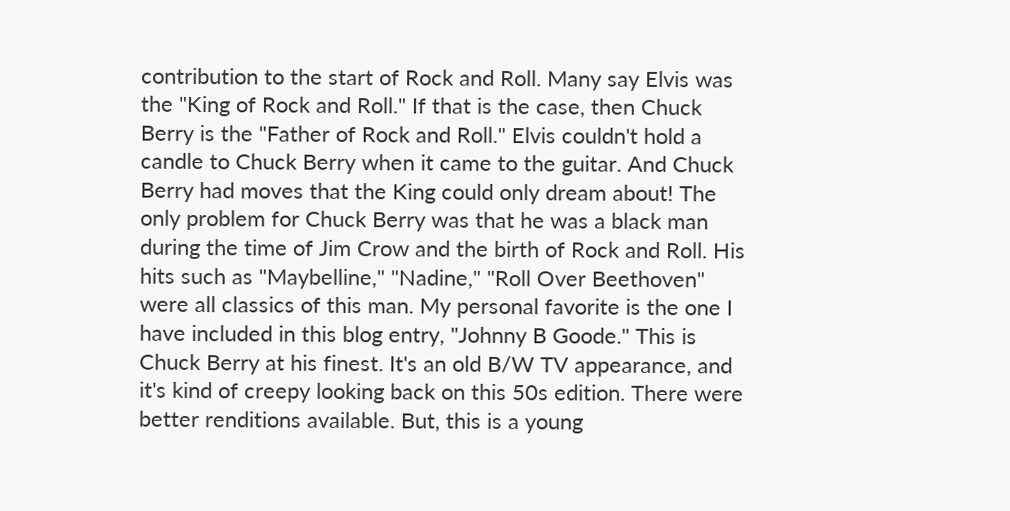contribution to the start of Rock and Roll. Many say Elvis was the "King of Rock and Roll." If that is the case, then Chuck Berry is the "Father of Rock and Roll." Elvis couldn't hold a candle to Chuck Berry when it came to the guitar. And Chuck Berry had moves that the King could only dream about! The only problem for Chuck Berry was that he was a black man during the time of Jim Crow and the birth of Rock and Roll. His hits such as "Maybelline," "Nadine," "Roll Over Beethoven" were all classics of this man. My personal favorite is the one I have included in this blog entry, "Johnny B Goode." This is Chuck Berry at his finest. It's an old B/W TV appearance, and it's kind of creepy looking back on this 50s edition. There were better renditions available. But, this is a young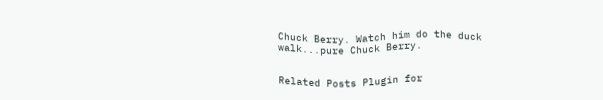Chuck Berry. Watch him do the duck walk...pure Chuck Berry.


Related Posts Plugin for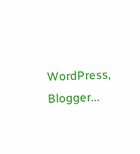WordPress, Blogger...